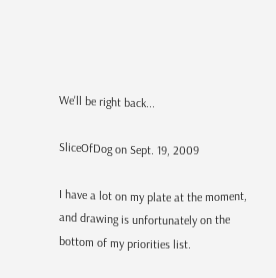We'll be right back...

SliceOfDog on Sept. 19, 2009

I have a lot on my plate at the moment, and drawing is unfortunately on the bottom of my priorities list.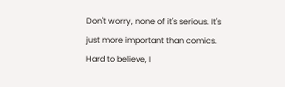Don't worry, none of it's serious. It's just more important than comics. Hard to believe, I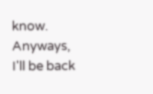know.
Anyways, I'll be back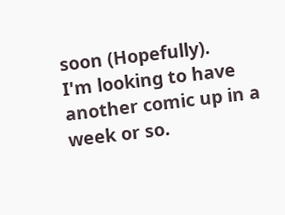soon (Hopefully).
I'm looking to have another comic up in a week or so.